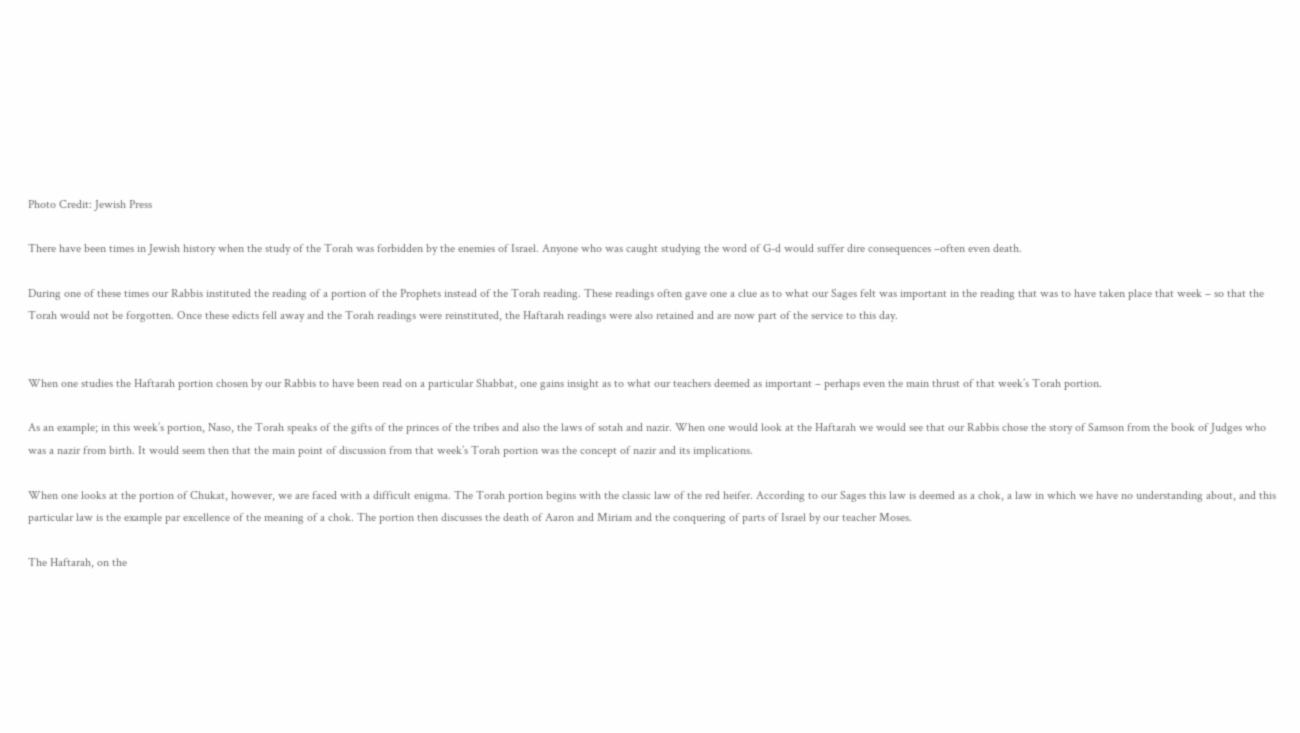Photo Credit: Jewish Press

There have been times in Jewish history when the study of the Torah was forbidden by the enemies of Israel. Anyone who was caught studying the word of G-d would suffer dire consequences –often even death.

During one of these times our Rabbis instituted the reading of a portion of the Prophets instead of the Torah reading. These readings often gave one a clue as to what our Sages felt was important in the reading that was to have taken place that week – so that the Torah would not be forgotten. Once these edicts fell away and the Torah readings were reinstituted, the Haftarah readings were also retained and are now part of the service to this day.


When one studies the Haftarah portion chosen by our Rabbis to have been read on a particular Shabbat, one gains insight as to what our teachers deemed as important – perhaps even the main thrust of that week’s Torah portion.

As an example; in this week’s portion, Naso, the Torah speaks of the gifts of the princes of the tribes and also the laws of sotah and nazir. When one would look at the Haftarah we would see that our Rabbis chose the story of Samson from the book of Judges who was a nazir from birth. It would seem then that the main point of discussion from that week’s Torah portion was the concept of nazir and its implications.

When one looks at the portion of Chukat, however, we are faced with a difficult enigma. The Torah portion begins with the classic law of the red heifer. According to our Sages this law is deemed as a chok, a law in which we have no understanding about, and this particular law is the example par excellence of the meaning of a chok. The portion then discusses the death of Aaron and Miriam and the conquering of parts of Israel by our teacher Moses.

The Haftarah, on the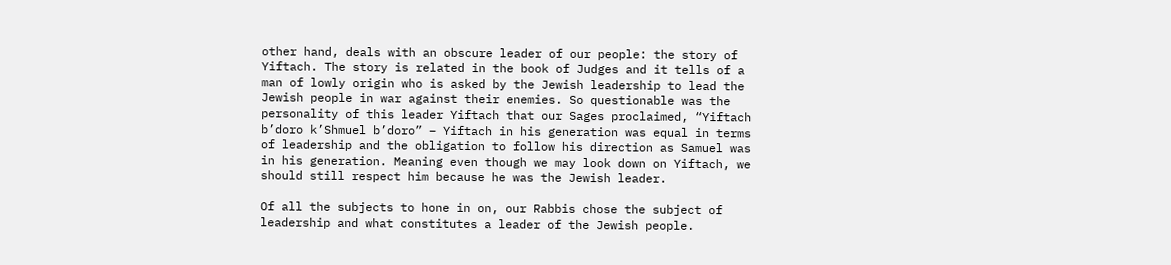other hand, deals with an obscure leader of our people: the story of Yiftach. The story is related in the book of Judges and it tells of a man of lowly origin who is asked by the Jewish leadership to lead the Jewish people in war against their enemies. So questionable was the personality of this leader Yiftach that our Sages proclaimed, “Yiftach b’doro k’Shmuel b’doro” – Yiftach in his generation was equal in terms of leadership and the obligation to follow his direction as Samuel was in his generation. Meaning even though we may look down on Yiftach, we should still respect him because he was the Jewish leader.

Of all the subjects to hone in on, our Rabbis chose the subject of leadership and what constitutes a leader of the Jewish people.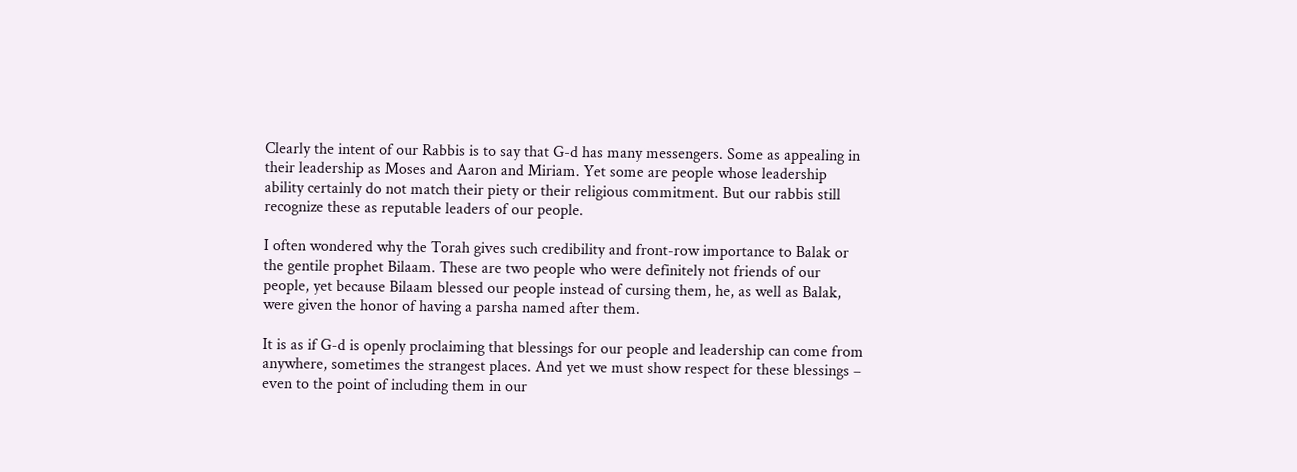Clearly the intent of our Rabbis is to say that G-d has many messengers. Some as appealing in their leadership as Moses and Aaron and Miriam. Yet some are people whose leadership ability certainly do not match their piety or their religious commitment. But our rabbis still recognize these as reputable leaders of our people.

I often wondered why the Torah gives such credibility and front-row importance to Balak or the gentile prophet Bilaam. These are two people who were definitely not friends of our people, yet because Bilaam blessed our people instead of cursing them, he, as well as Balak, were given the honor of having a parsha named after them.

It is as if G-d is openly proclaiming that blessings for our people and leadership can come from anywhere, sometimes the strangest places. And yet we must show respect for these blessings – even to the point of including them in our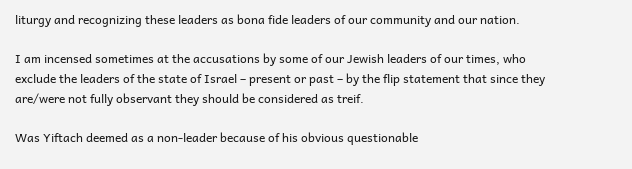liturgy and recognizing these leaders as bona fide leaders of our community and our nation.

I am incensed sometimes at the accusations by some of our Jewish leaders of our times, who exclude the leaders of the state of Israel – present or past – by the flip statement that since they are/were not fully observant they should be considered as treif.

Was Yiftach deemed as a non-leader because of his obvious questionable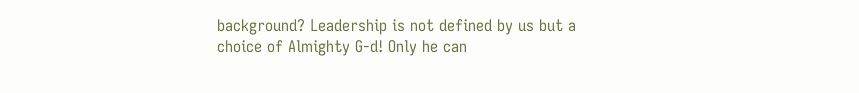background? Leadership is not defined by us but a choice of Almighty G-d! Only he can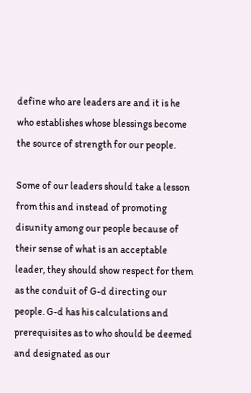define who are leaders are and it is he who establishes whose blessings become the source of strength for our people.

Some of our leaders should take a lesson from this and instead of promoting disunity among our people because of their sense of what is an acceptable leader, they should show respect for them as the conduit of G-d directing our people. G-d has his calculations and prerequisites as to who should be deemed and designated as our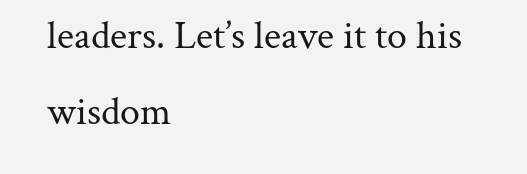leaders. Let’s leave it to his wisdom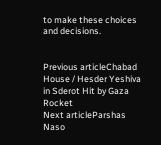to make these choices and decisions.


Previous articleChabad House / Hesder Yeshiva in Sderot Hit by Gaza Rocket
Next articleParshas Naso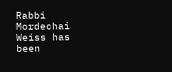Rabbi Mordechai Weiss has been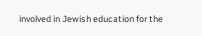involved in Jewish education for the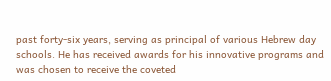past forty-six years, serving as principal of various Hebrew day schools. He has received awards for his innovative programs and was chosen to receive the coveted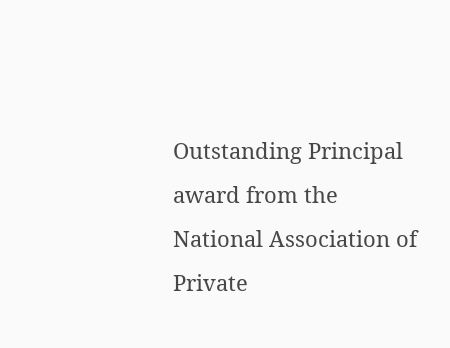Outstanding Principal award from the National Association of Private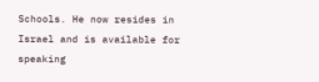Schools. He now resides in Israel and is available for speaking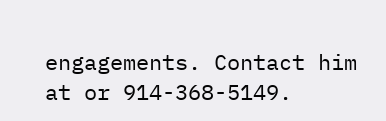engagements. Contact him at or 914-368-5149.